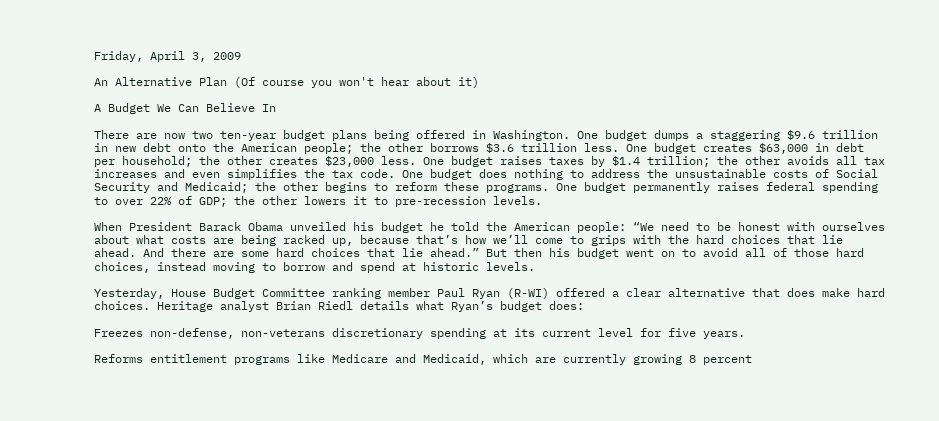Friday, April 3, 2009

An Alternative Plan (Of course you won't hear about it)

A Budget We Can Believe In

There are now two ten-year budget plans being offered in Washington. One budget dumps a staggering $9.6 trillion in new debt onto the American people; the other borrows $3.6 trillion less. One budget creates $63,000 in debt per household; the other creates $23,000 less. One budget raises taxes by $1.4 trillion; the other avoids all tax increases and even simplifies the tax code. One budget does nothing to address the unsustainable costs of Social Security and Medicaid; the other begins to reform these programs. One budget permanently raises federal spending to over 22% of GDP; the other lowers it to pre-recession levels.

When President Barack Obama unveiled his budget he told the American people: “We need to be honest with ourselves about what costs are being racked up, because that’s how we’ll come to grips with the hard choices that lie ahead. And there are some hard choices that lie ahead.” But then his budget went on to avoid all of those hard choices, instead moving to borrow and spend at historic levels.

Yesterday, House Budget Committee ranking member Paul Ryan (R-WI) offered a clear alternative that does make hard choices. Heritage analyst Brian Riedl details what Ryan’s budget does:

Freezes non-defense, non-veterans discretionary spending at its current level for five years.

Reforms entitlement programs like Medicare and Medicaid, which are currently growing 8 percent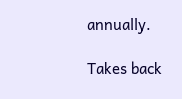annually.

Takes back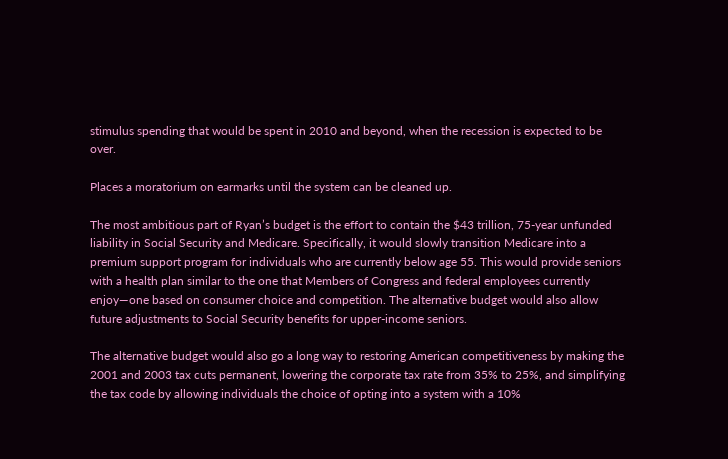stimulus spending that would be spent in 2010 and beyond, when the recession is expected to be over.

Places a moratorium on earmarks until the system can be cleaned up.

The most ambitious part of Ryan’s budget is the effort to contain the $43 trillion, 75-year unfunded liability in Social Security and Medicare. Specifically, it would slowly transition Medicare into a premium support program for individuals who are currently below age 55. This would provide seniors with a health plan similar to the one that Members of Congress and federal employees currently enjoy—one based on consumer choice and competition. The alternative budget would also allow future adjustments to Social Security benefits for upper-income seniors.

The alternative budget would also go a long way to restoring American competitiveness by making the 2001 and 2003 tax cuts permanent, lowering the corporate tax rate from 35% to 25%, and simplifying the tax code by allowing individuals the choice of opting into a system with a 10%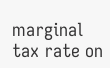marginal tax rate on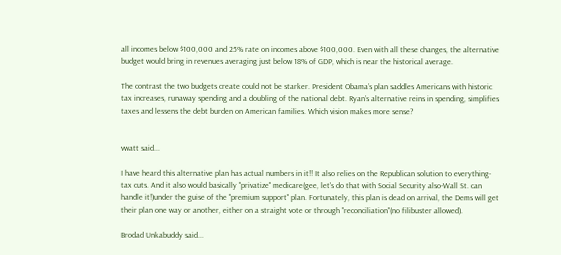all incomes below $100,000 and 25% rate on incomes above $100,000. Even with all these changes, the alternative budget would bring in revenues averaging just below 18% of GDP, which is near the historical average.

The contrast the two budgets create could not be starker. President Obama’s plan saddles Americans with historic tax increases, runaway spending and a doubling of the national debt. Ryan’s alternative reins in spending, simplifies taxes and lessens the debt burden on American families. Which vision makes more sense?


vwatt said...

I have heard this alternative plan has actual numbers in it!! It also relies on the Republican solution to everything-tax cuts. And it also would basically "privatize" medicare(gee, let's do that with Social Security also-Wall St. can handle it!)under the guise of the "premium support" plan. Fortunately, this plan is dead on arrival, the Dems will get their plan one way or another, either on a straight vote or through "reconciliation"(no filibuster allowed).

Brodad Unkabuddy said...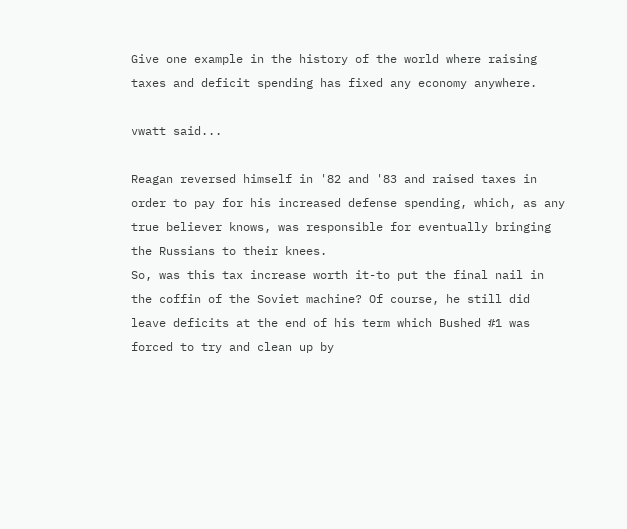Give one example in the history of the world where raising taxes and deficit spending has fixed any economy anywhere.

vwatt said...

Reagan reversed himself in '82 and '83 and raised taxes in order to pay for his increased defense spending, which, as any true believer knows, was responsible for eventually bringing the Russians to their knees.
So, was this tax increase worth it-to put the final nail in the coffin of the Soviet machine? Of course, he still did leave deficits at the end of his term which Bushed #1 was forced to try and clean up by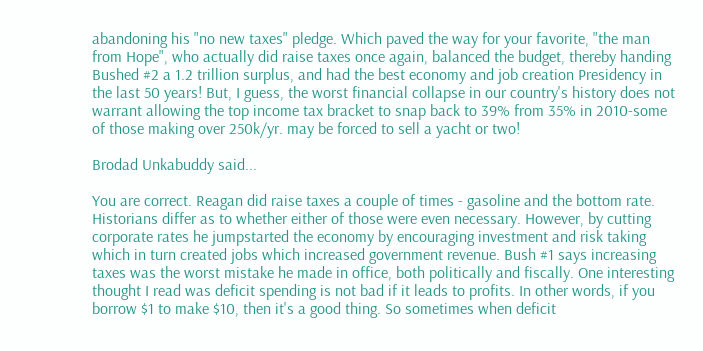abandoning his "no new taxes" pledge. Which paved the way for your favorite, "the man from Hope", who actually did raise taxes once again, balanced the budget, thereby handing Bushed #2 a 1.2 trillion surplus, and had the best economy and job creation Presidency in the last 50 years! But, I guess, the worst financial collapse in our country's history does not warrant allowing the top income tax bracket to snap back to 39% from 35% in 2010-some of those making over 250k/yr. may be forced to sell a yacht or two!

Brodad Unkabuddy said...

You are correct. Reagan did raise taxes a couple of times - gasoline and the bottom rate. Historians differ as to whether either of those were even necessary. However, by cutting corporate rates he jumpstarted the economy by encouraging investment and risk taking which in turn created jobs which increased government revenue. Bush #1 says increasing taxes was the worst mistake he made in office, both politically and fiscally. One interesting thought I read was deficit spending is not bad if it leads to profits. In other words, if you borrow $1 to make $10, then it's a good thing. So sometimes when deficit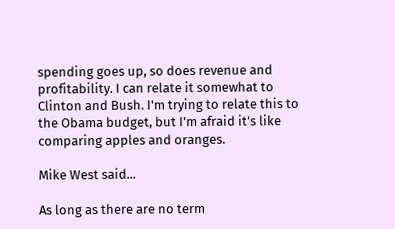spending goes up, so does revenue and profitability. I can relate it somewhat to Clinton and Bush. I'm trying to relate this to the Obama budget, but I'm afraid it's like comparing apples and oranges.

Mike West said...

As long as there are no term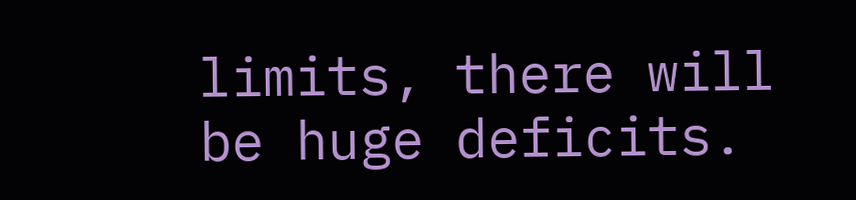limits, there will be huge deficits.